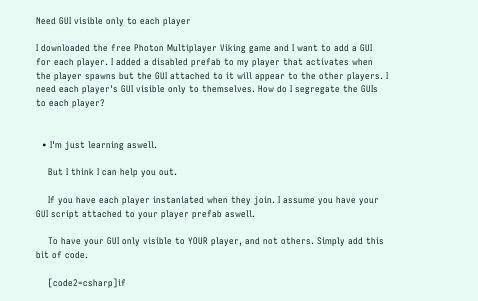Need GUI visible only to each player

I downloaded the free Photon Multiplayer Viking game and I want to add a GUI for each player. I added a disabled prefab to my player that activates when the player spawns but the GUI attached to it will appear to the other players. I need each player's GUI visible only to themselves. How do I segregate the GUIs to each player?


  • I'm just learning aswell.

    But I think I can help you out.

    If you have each player instaniated when they join. I assume you have your GUI script attached to your player prefab aswell.

    To have your GUI only visible to YOUR player, and not others. Simply add this bit of code.

    [code2=csharp]if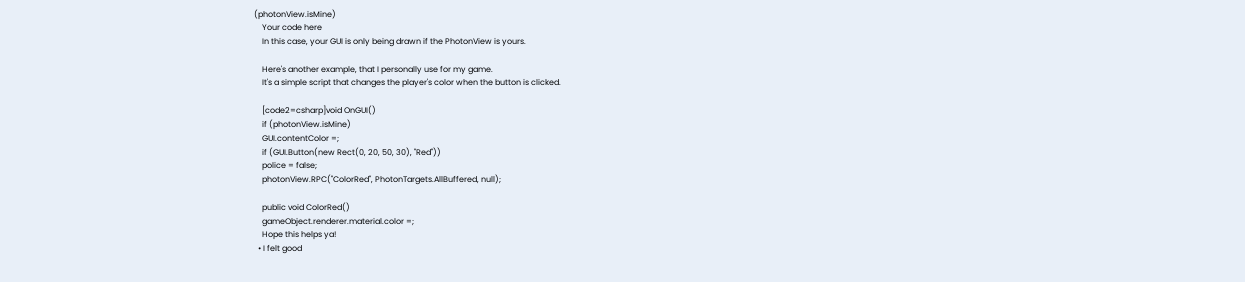(photonView.isMine)
    Your code here
    In this case, your GUI is only being drawn if the PhotonView is yours.

    Here's another example, that I personally use for my game.
    It's a simple script that changes the player's color when the button is clicked.

    [code2=csharp]void OnGUI()
    if (photonView.isMine)
    GUI.contentColor =;
    if (GUI.Button(new Rect(0, 20, 50, 30), "Red"))
    police = false;
    photonView.RPC("ColorRed", PhotonTargets.AllBuffered, null);

    public void ColorRed()
    gameObject.renderer.material.color =;
    Hope this helps ya!
  • I felt good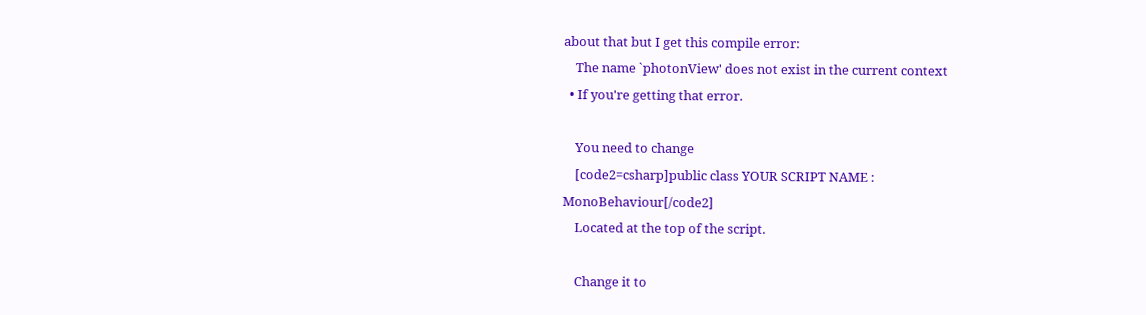about that but I get this compile error:
    The name `photonView' does not exist in the current context
  • If you're getting that error.

    You need to change
    [code2=csharp]public class YOUR SCRIPT NAME : MonoBehaviour[/code2]
    Located at the top of the script.

    Change it to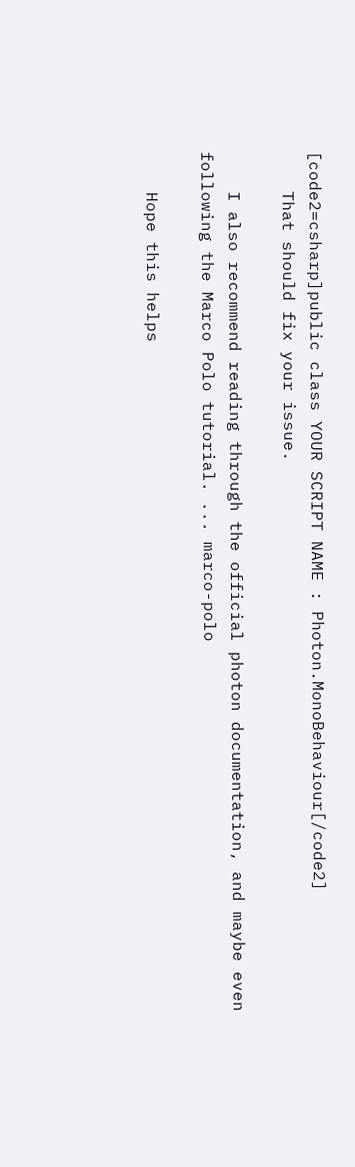[code2=csharp]public class YOUR SCRIPT NAME : Photon.MonoBehaviour[/code2]
    That should fix your issue.

    I also recommend reading through the official photon documentation, and maybe even following the Marco Polo tutorial. ... marco-polo

    Hope this helps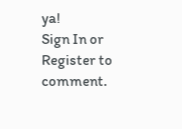ya!
Sign In or Register to comment.